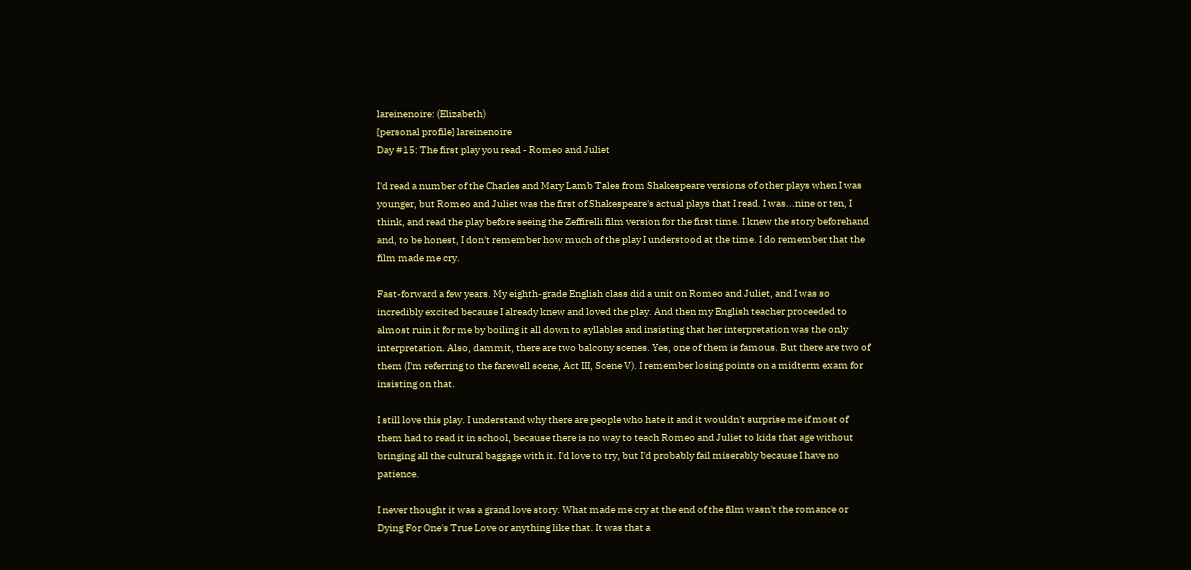lareinenoire: (Elizabeth)
[personal profile] lareinenoire
Day #15: The first play you read - Romeo and Juliet

I'd read a number of the Charles and Mary Lamb Tales from Shakespeare versions of other plays when I was younger, but Romeo and Juliet was the first of Shakespeare's actual plays that I read. I was...nine or ten, I think, and read the play before seeing the Zeffirelli film version for the first time. I knew the story beforehand and, to be honest, I don't remember how much of the play I understood at the time. I do remember that the film made me cry.

Fast-forward a few years. My eighth-grade English class did a unit on Romeo and Juliet, and I was so incredibly excited because I already knew and loved the play. And then my English teacher proceeded to almost ruin it for me by boiling it all down to syllables and insisting that her interpretation was the only interpretation. Also, dammit, there are two balcony scenes. Yes, one of them is famous. But there are two of them (I'm referring to the farewell scene, Act III, Scene V). I remember losing points on a midterm exam for insisting on that.

I still love this play. I understand why there are people who hate it and it wouldn't surprise me if most of them had to read it in school, because there is no way to teach Romeo and Juliet to kids that age without bringing all the cultural baggage with it. I'd love to try, but I'd probably fail miserably because I have no patience.

I never thought it was a grand love story. What made me cry at the end of the film wasn't the romance or Dying For One's True Love or anything like that. It was that a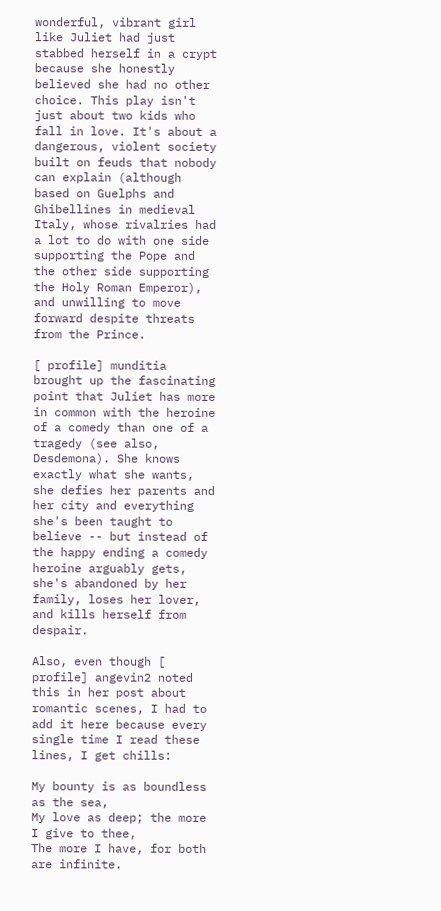wonderful, vibrant girl like Juliet had just stabbed herself in a crypt because she honestly believed she had no other choice. This play isn't just about two kids who fall in love. It's about a dangerous, violent society built on feuds that nobody can explain (although based on Guelphs and Ghibellines in medieval Italy, whose rivalries had a lot to do with one side supporting the Pope and the other side supporting the Holy Roman Emperor), and unwilling to move forward despite threats from the Prince.

[ profile] munditia brought up the fascinating point that Juliet has more in common with the heroine of a comedy than one of a tragedy (see also, Desdemona). She knows exactly what she wants, she defies her parents and her city and everything she's been taught to believe -- but instead of the happy ending a comedy heroine arguably gets, she's abandoned by her family, loses her lover, and kills herself from despair.

Also, even though [ profile] angevin2 noted this in her post about romantic scenes, I had to add it here because every single time I read these lines, I get chills:

My bounty is as boundless as the sea,
My love as deep; the more I give to thee,
The more I have, for both are infinite.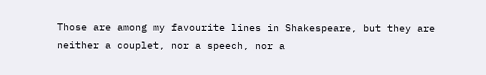Those are among my favourite lines in Shakespeare, but they are neither a couplet, nor a speech, nor a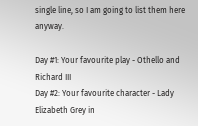single line, so I am going to list them here anyway.

Day #1: Your favourite play - Othello and Richard III
Day #2: Your favourite character - Lady Elizabeth Grey in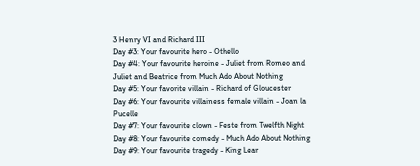3 Henry VI and Richard III
Day #3: Your favourite hero - Othello
Day #4: Your favourite heroine - Juliet from Romeo and Juliet and Beatrice from Much Ado About Nothing
Day #5: Your favorite villain - Richard of Gloucester
Day #6: Your favourite villainess female villain - Joan la Pucelle
Day #7: Your favourite clown - Feste from Twelfth Night
Day #8: Your favourite comedy - Much Ado About Nothing
Day #9: Your favourite tragedy - King Lear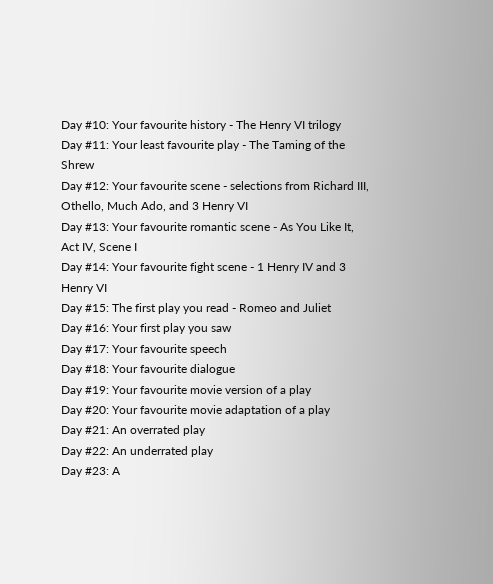Day #10: Your favourite history - The Henry VI trilogy
Day #11: Your least favourite play - The Taming of the Shrew
Day #12: Your favourite scene - selections from Richard III, Othello, Much Ado, and 3 Henry VI
Day #13: Your favourite romantic scene - As You Like It, Act IV, Scene I
Day #14: Your favourite fight scene - 1 Henry IV and 3 Henry VI
Day #15: The first play you read - Romeo and Juliet
Day #16: Your first play you saw
Day #17: Your favourite speech
Day #18: Your favourite dialogue
Day #19: Your favourite movie version of a play
Day #20: Your favourite movie adaptation of a play
Day #21: An overrated play
Day #22: An underrated play
Day #23: A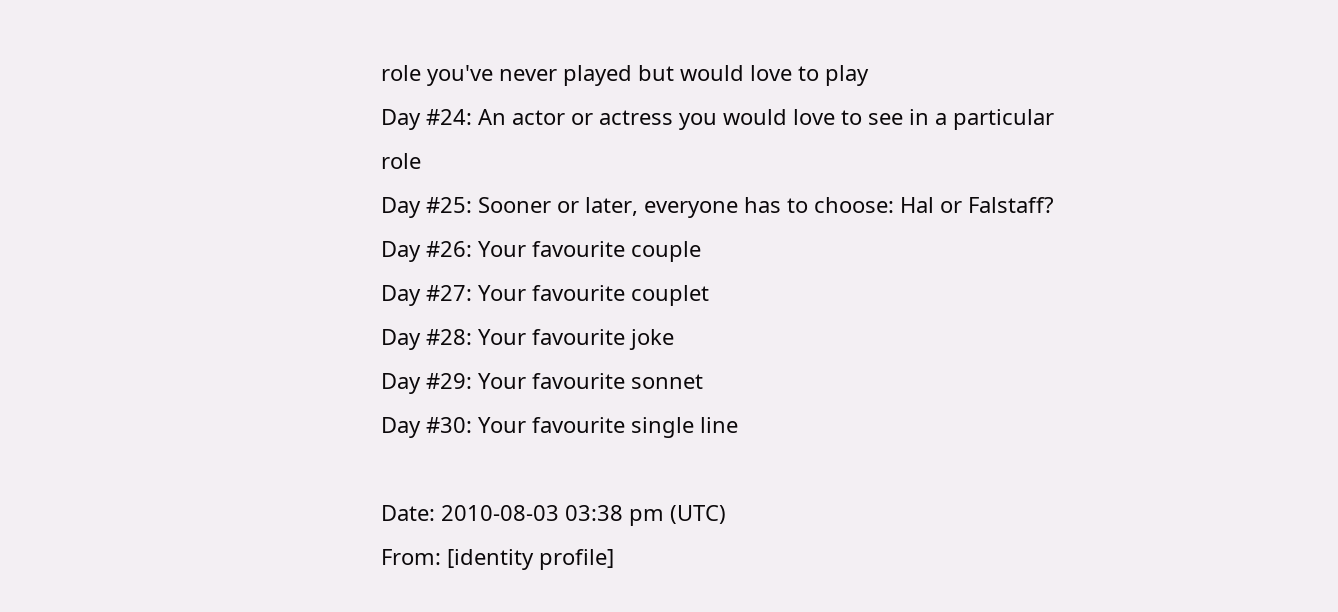role you've never played but would love to play
Day #24: An actor or actress you would love to see in a particular role
Day #25: Sooner or later, everyone has to choose: Hal or Falstaff?
Day #26: Your favourite couple
Day #27: Your favourite couplet
Day #28: Your favourite joke
Day #29: Your favourite sonnet
Day #30: Your favourite single line

Date: 2010-08-03 03:38 pm (UTC)
From: [identity profile]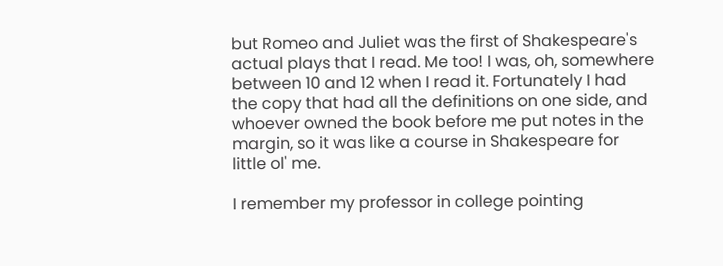but Romeo and Juliet was the first of Shakespeare's actual plays that I read. Me too! I was, oh, somewhere between 10 and 12 when I read it. Fortunately I had the copy that had all the definitions on one side, and whoever owned the book before me put notes in the margin, so it was like a course in Shakespeare for little ol' me.

I remember my professor in college pointing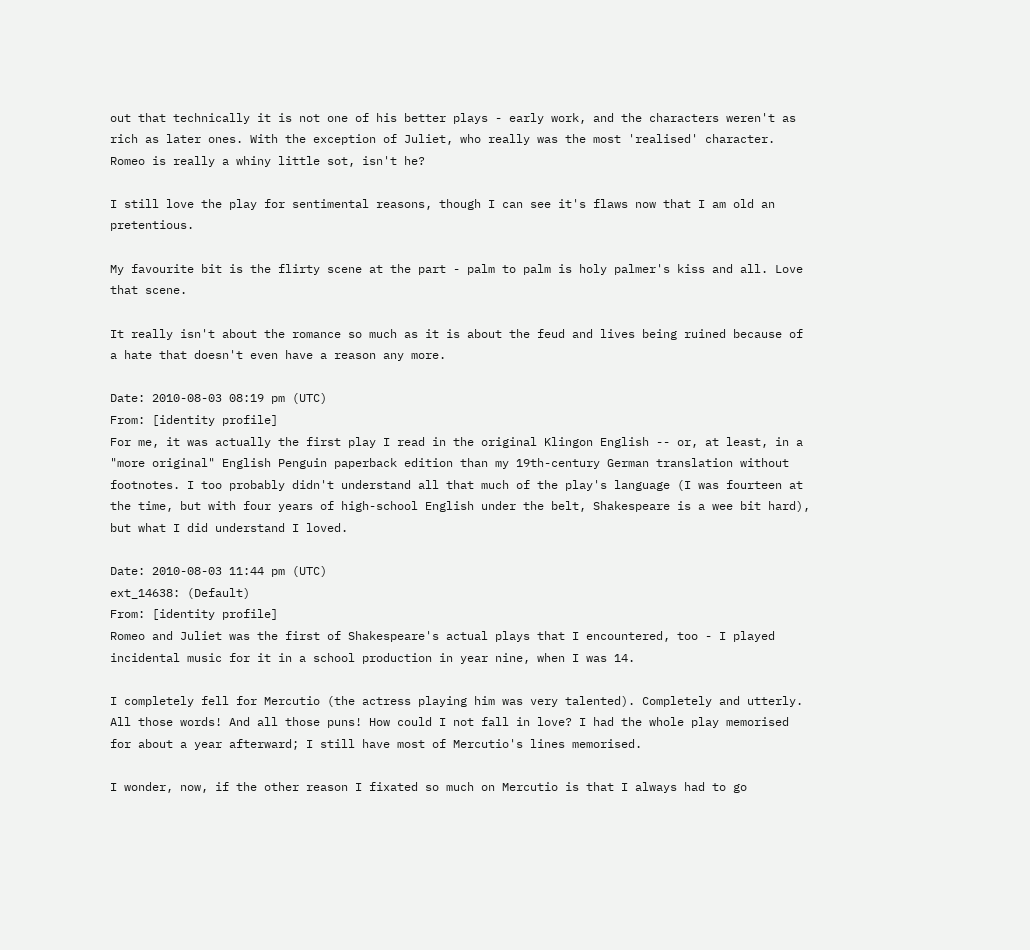out that technically it is not one of his better plays - early work, and the characters weren't as rich as later ones. With the exception of Juliet, who really was the most 'realised' character. Romeo is really a whiny little sot, isn't he?

I still love the play for sentimental reasons, though I can see it's flaws now that I am old an pretentious.

My favourite bit is the flirty scene at the part - palm to palm is holy palmer's kiss and all. Love that scene.

It really isn't about the romance so much as it is about the feud and lives being ruined because of a hate that doesn't even have a reason any more.

Date: 2010-08-03 08:19 pm (UTC)
From: [identity profile]
For me, it was actually the first play I read in the original Klingon English -- or, at least, in a "more original" English Penguin paperback edition than my 19th-century German translation without footnotes. I too probably didn't understand all that much of the play's language (I was fourteen at the time, but with four years of high-school English under the belt, Shakespeare is a wee bit hard), but what I did understand I loved.

Date: 2010-08-03 11:44 pm (UTC)
ext_14638: (Default)
From: [identity profile]
Romeo and Juliet was the first of Shakespeare's actual plays that I encountered, too - I played incidental music for it in a school production in year nine, when I was 14.

I completely fell for Mercutio (the actress playing him was very talented). Completely and utterly. All those words! And all those puns! How could I not fall in love? I had the whole play memorised for about a year afterward; I still have most of Mercutio's lines memorised.

I wonder, now, if the other reason I fixated so much on Mercutio is that I always had to go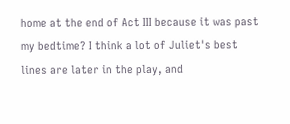home at the end of Act III because it was past my bedtime? I think a lot of Juliet's best lines are later in the play, and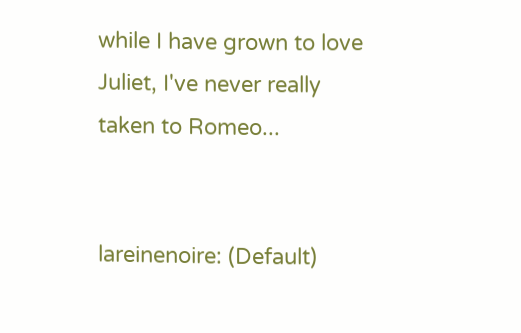while I have grown to love Juliet, I've never really taken to Romeo...


lareinenoire: (Default)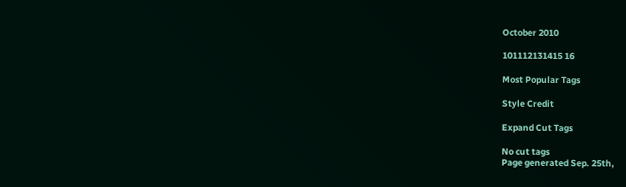October 2010

101112131415 16

Most Popular Tags

Style Credit

Expand Cut Tags

No cut tags
Page generated Sep. 25th,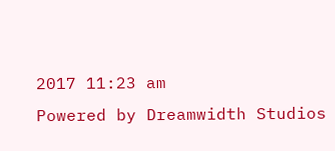2017 11:23 am
Powered by Dreamwidth Studios